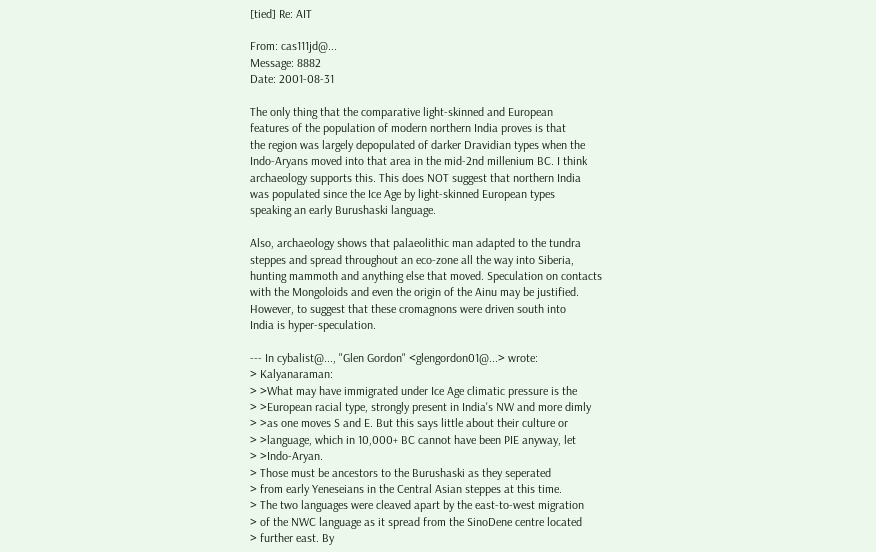[tied] Re: AIT

From: cas111jd@...
Message: 8882
Date: 2001-08-31

The only thing that the comparative light-skinned and European
features of the population of modern northern India proves is that
the region was largely depopulated of darker Dravidian types when the
Indo-Aryans moved into that area in the mid-2nd millenium BC. I think
archaeology supports this. This does NOT suggest that northern India
was populated since the Ice Age by light-skinned European types
speaking an early Burushaski language.

Also, archaeology shows that palaeolithic man adapted to the tundra
steppes and spread throughout an eco-zone all the way into Siberia,
hunting mammoth and anything else that moved. Speculation on contacts
with the Mongoloids and even the origin of the Ainu may be justified.
However, to suggest that these cromagnons were driven south into
India is hyper-speculation.

--- In cybalist@..., "Glen Gordon" <glengordon01@...> wrote:
> Kalyanaraman:
> >What may have immigrated under Ice Age climatic pressure is the
> >European racial type, strongly present in India's NW and more dimly
> >as one moves S and E. But this says little about their culture or
> >language, which in 10,000+ BC cannot have been PIE anyway, let
> >Indo-Aryan.
> Those must be ancestors to the Burushaski as they seperated
> from early Yeneseians in the Central Asian steppes at this time.
> The two languages were cleaved apart by the east-to-west migration
> of the NWC language as it spread from the SinoDene centre located
> further east. By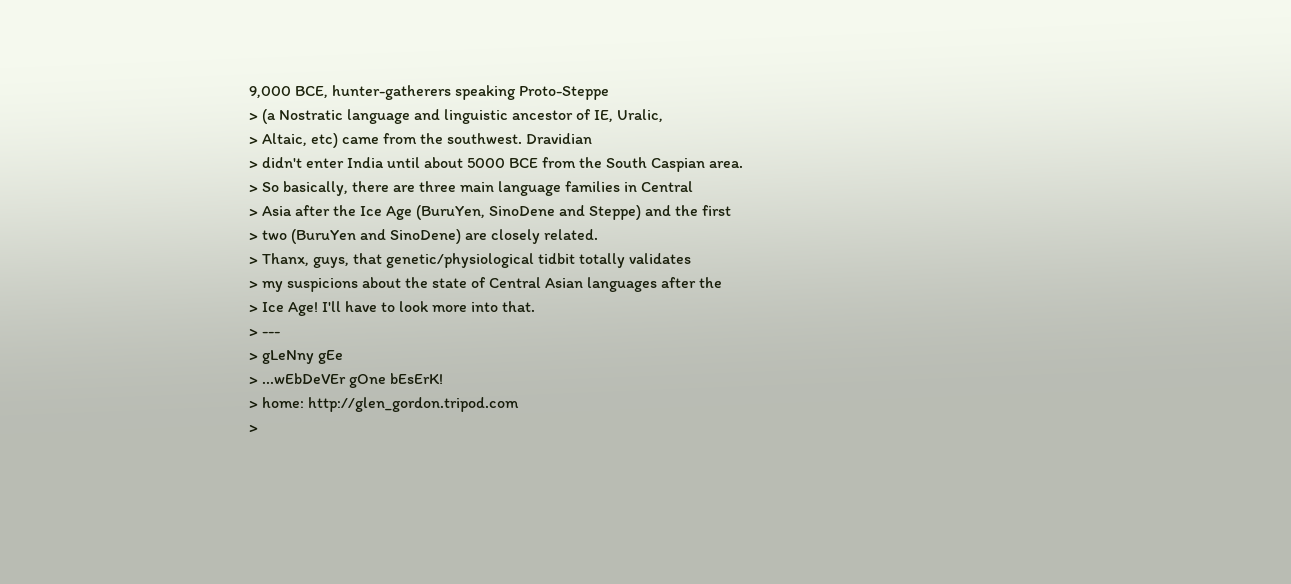9,000 BCE, hunter-gatherers speaking Proto-Steppe
> (a Nostratic language and linguistic ancestor of IE, Uralic,
> Altaic, etc) came from the southwest. Dravidian
> didn't enter India until about 5000 BCE from the South Caspian area.
> So basically, there are three main language families in Central
> Asia after the Ice Age (BuruYen, SinoDene and Steppe) and the first
> two (BuruYen and SinoDene) are closely related.
> Thanx, guys, that genetic/physiological tidbit totally validates
> my suspicions about the state of Central Asian languages after the
> Ice Age! I'll have to look more into that.
> ---
> gLeNny gEe
> ...wEbDeVEr gOne bEsErK!
> home: http://glen_gordon.tripod.com
>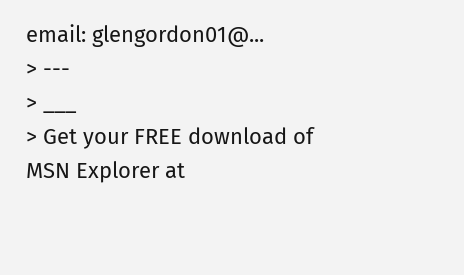email: glengordon01@...
> ---
> ___
> Get your FREE download of MSN Explorer at